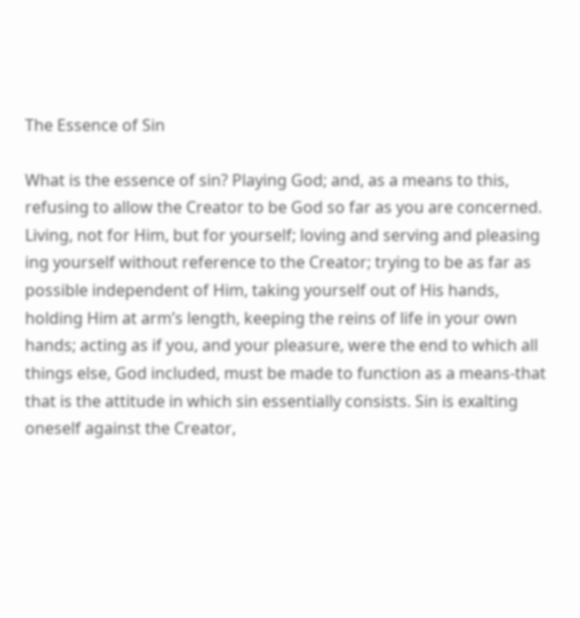The Essence of Sin

What is the essence of sin? Playing God; and, as a means to this, refusing to allow the Creator to be God so far as you are concerned. Living, not for Him, but for yourself; loving and serving and pleasing ing yourself without reference to the Creator; trying to be as far as possible independent of Him, taking yourself out of His hands, holding Him at arm’s length, keeping the reins of life in your own hands; acting as if you, and your pleasure, were the end to which all things else, God included, must be made to function as a means-that that is the attitude in which sin essentially consists. Sin is exalting oneself against the Creator,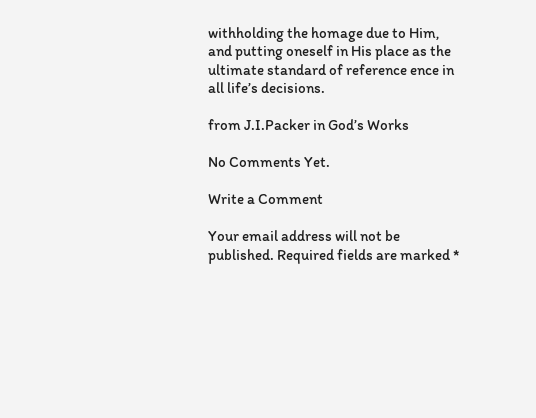withholding the homage due to Him, and putting oneself in His place as the ultimate standard of reference ence in all life’s decisions.

from J.I.Packer in God’s Works

No Comments Yet.

Write a Comment

Your email address will not be published. Required fields are marked *